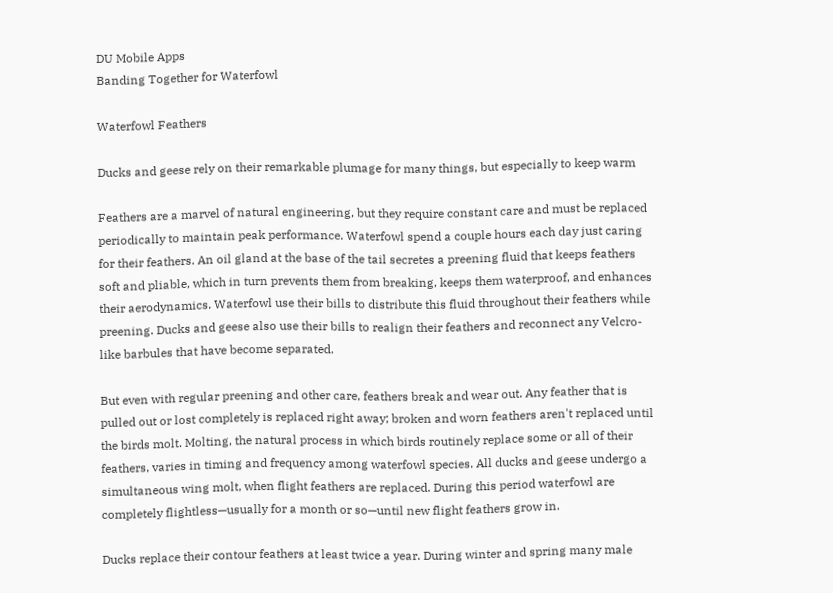DU Mobile Apps
Banding Together for Waterfowl

Waterfowl Feathers

Ducks and geese rely on their remarkable plumage for many things, but especially to keep warm

Feathers are a marvel of natural engineering, but they require constant care and must be replaced periodically to maintain peak performance. Waterfowl spend a couple hours each day just caring for their feathers. An oil gland at the base of the tail secretes a preening fluid that keeps feathers soft and pliable, which in turn prevents them from breaking, keeps them waterproof, and enhances their aerodynamics. Waterfowl use their bills to distribute this fluid throughout their feathers while preening. Ducks and geese also use their bills to realign their feathers and reconnect any Velcro-like barbules that have become separated.

But even with regular preening and other care, feathers break and wear out. Any feather that is pulled out or lost completely is replaced right away; broken and worn feathers aren't replaced until the birds molt. Molting, the natural process in which birds routinely replace some or all of their feathers, varies in timing and frequency among waterfowl species. All ducks and geese undergo a simultaneous wing molt, when flight feathers are replaced. During this period waterfowl are completely flightless—usually for a month or so—until new flight feathers grow in.

Ducks replace their contour feathers at least twice a year. During winter and spring many male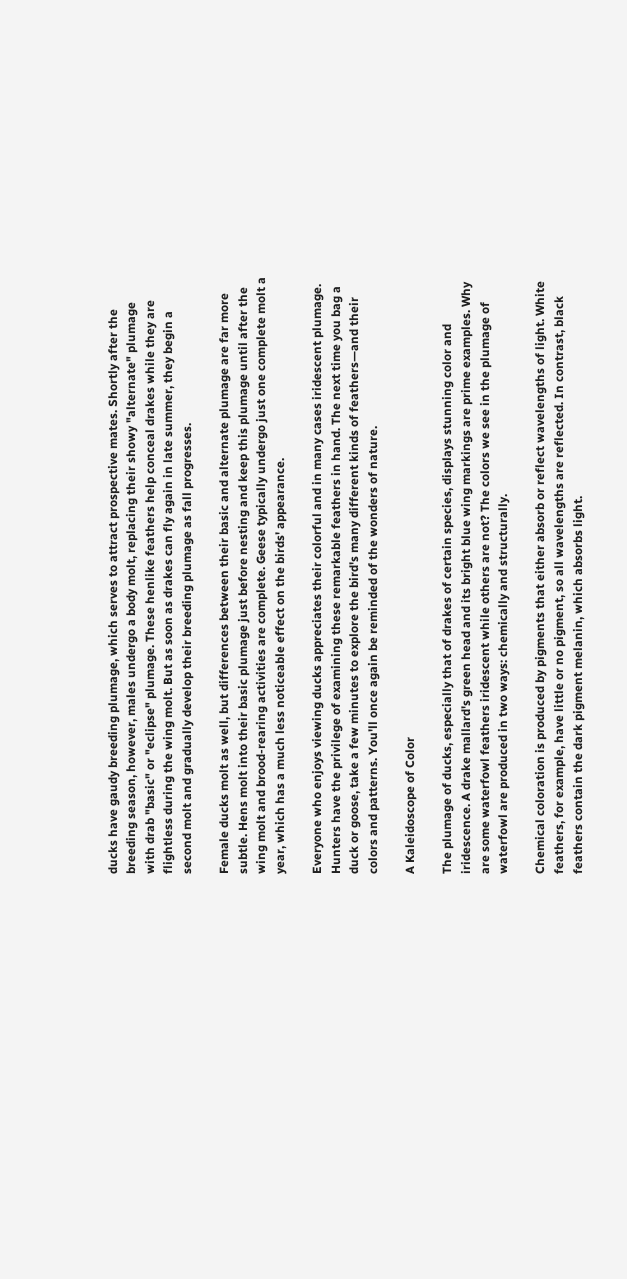ducks have gaudy breeding plumage, which serves to attract prospective mates. Shortly after the breeding season, however, males undergo a body molt, replacing their showy "alternate" plumage with drab "basic" or "eclipse" plumage. These henlike feathers help conceal drakes while they are flightless during the wing molt. But as soon as drakes can fly again in late summer, they begin a second molt and gradually develop their breeding plumage as fall progresses.

Female ducks molt as well, but differences between their basic and alternate plumage are far more subtle. Hens molt into their basic plumage just before nesting and keep this plumage until after the wing molt and brood-rearing activities are complete. Geese typically undergo just one complete molt a year, which has a much less noticeable effect on the birds' appearance.

Everyone who enjoys viewing ducks appreciates their colorful and in many cases iridescent plumage. Hunters have the privilege of examining these remarkable feathers in hand. The next time you bag a duck or goose, take a few minutes to explore the bird's many different kinds of feathers—and their colors and patterns. You'll once again be reminded of the wonders of nature.

A Kaleidoscope of Color

The plumage of ducks, especially that of drakes of certain species, displays stunning color and iridescence. A drake mallard's green head and its bright blue wing markings are prime examples. Why are some waterfowl feathers iridescent while others are not? The colors we see in the plumage of waterfowl are produced in two ways: chemically and structurally.

Chemical coloration is produced by pigments that either absorb or reflect wavelengths of light. White feathers, for example, have little or no pigment, so all wavelengths are reflected. In contrast, black feathers contain the dark pigment melanin, which absorbs light.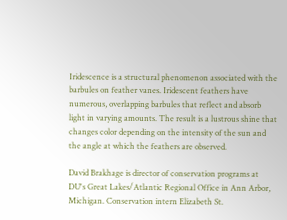Iridescence is a structural phenomenon associated with the barbules on feather vanes. Iridescent feathers have numerous, overlapping barbules that reflect and absorb light in varying amounts. The result is a lustrous shine that changes color depending on the intensity of the sun and the angle at which the feathers are observed.

David Brakhage is director of conservation programs at DU's Great Lakes/Atlantic Regional Office in Ann Arbor, Michigan. Conservation intern Elizabeth St.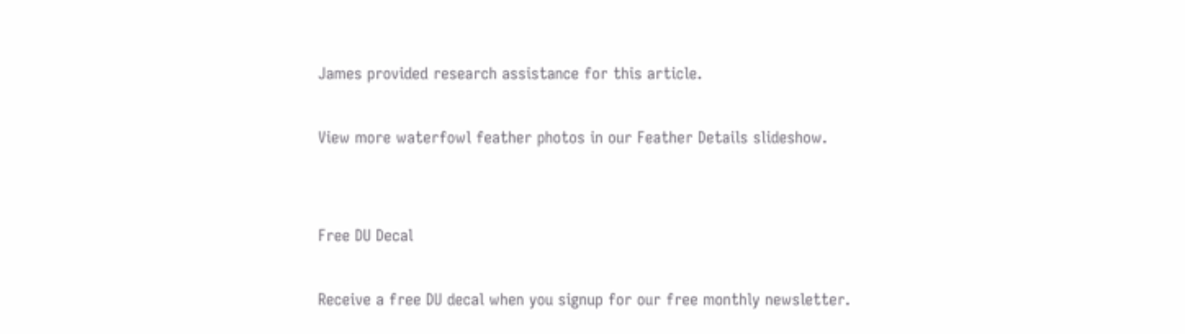James provided research assistance for this article.

View more waterfowl feather photos in our Feather Details slideshow.


Free DU Decal

Receive a free DU decal when you signup for our free monthly newsletter.